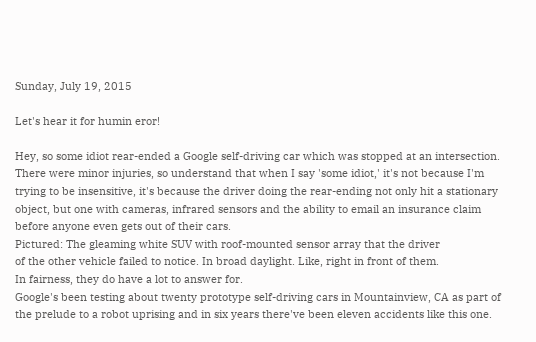Sunday, July 19, 2015

Let's hear it for humin eror!

Hey, so some idiot rear-ended a Google self-driving car which was stopped at an intersection. There were minor injuries, so understand that when I say 'some idiot,' it's not because I'm trying to be insensitive, it's because the driver doing the rear-ending not only hit a stationary object, but one with cameras, infrared sensors and the ability to email an insurance claim before anyone even gets out of their cars.
Pictured: The gleaming white SUV with roof-mounted sensor array that the driver
of the other vehicle failed to notice. In broad daylight. Like, right in front of them.
In fairness, they do have a lot to answer for.
Google's been testing about twenty prototype self-driving cars in Mountainview, CA as part of the prelude to a robot uprising and in six years there've been eleven accidents like this one.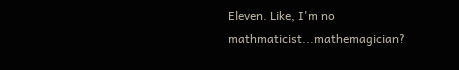Eleven. Like, I'm no mathmaticist...mathemagician?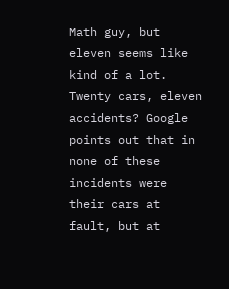Math guy, but eleven seems like kind of a lot. Twenty cars, eleven accidents? Google points out that in none of these incidents were their cars at fault, but at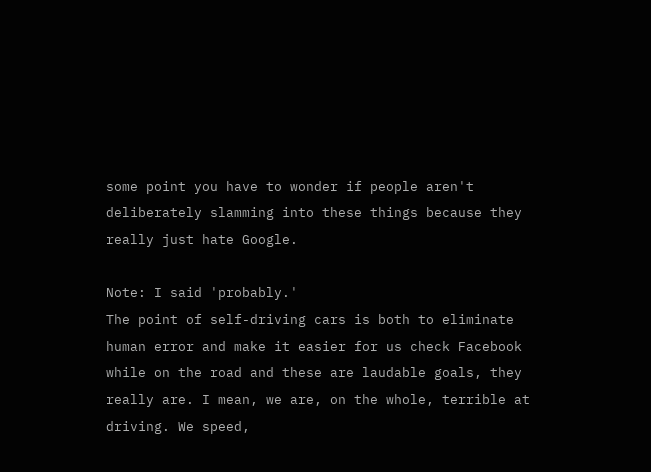some point you have to wonder if people aren't deliberately slamming into these things because they really just hate Google.

Note: I said 'probably.'
The point of self-driving cars is both to eliminate human error and make it easier for us check Facebook while on the road and these are laudable goals, they really are. I mean, we are, on the whole, terrible at driving. We speed,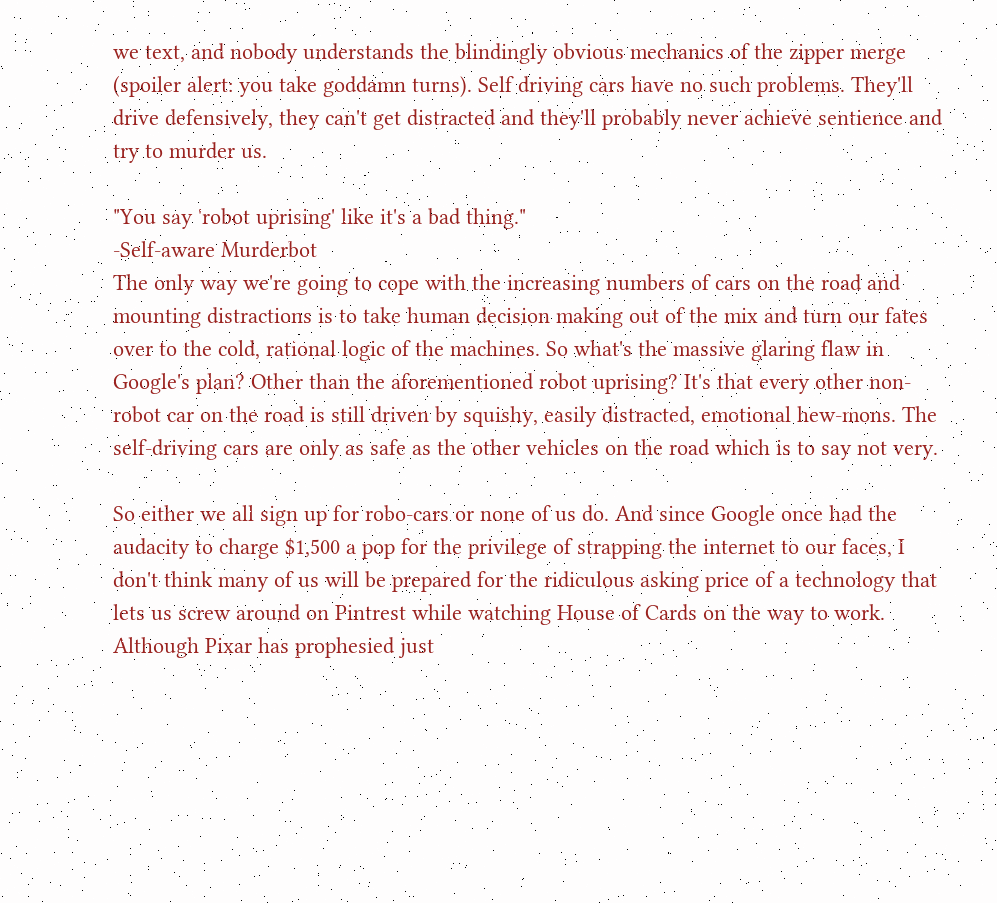we text, and nobody understands the blindingly obvious mechanics of the zipper merge (spoiler alert: you take goddamn turns). Self driving cars have no such problems. They'll drive defensively, they can't get distracted and they'll probably never achieve sentience and try to murder us.

"You say 'robot uprising' like it's a bad thing."
-Self-aware Murderbot
The only way we're going to cope with the increasing numbers of cars on the road and mounting distractions is to take human decision making out of the mix and turn our fates over to the cold, rational logic of the machines. So what's the massive glaring flaw in Google's plan? Other than the aforementioned robot uprising? It's that every other non-robot car on the road is still driven by squishy, easily distracted, emotional hew-mons. The self-driving cars are only as safe as the other vehicles on the road which is to say not very.

So either we all sign up for robo-cars or none of us do. And since Google once had the audacity to charge $1,500 a pop for the privilege of strapping the internet to our faces, I don't think many of us will be prepared for the ridiculous asking price of a technology that lets us screw around on Pintrest while watching House of Cards on the way to work.
Although Pixar has prophesied just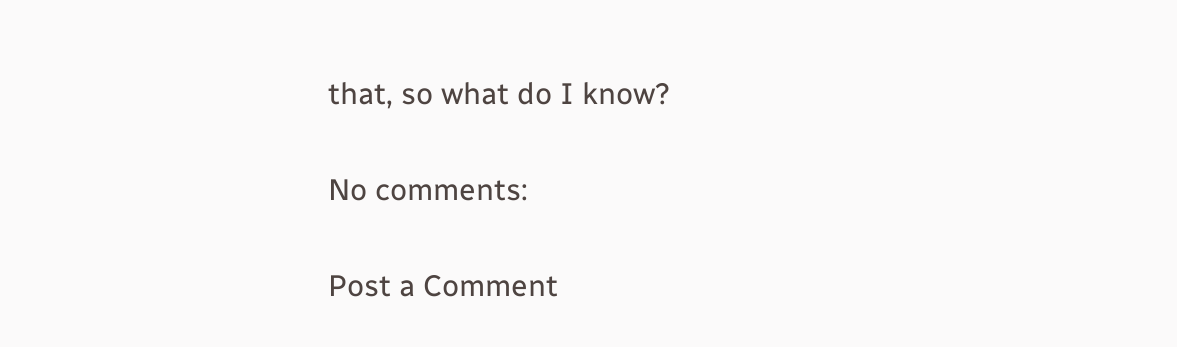that, so what do I know?

No comments:

Post a Comment